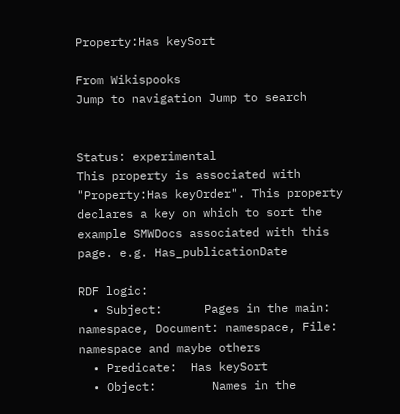Property:Has keySort

From Wikispooks
Jump to navigation Jump to search


Status: experimental
This property is associated with "Property:Has keyOrder". This property declares a key on which to sort the example SMWDocs associated with this page. e.g. Has_publicationDate

RDF logic:
  • Subject:      Pages in the main: namespace, Document: namespace, File: namespace and maybe others
  • Predicate:  Has keySort
  • Object:        Names in the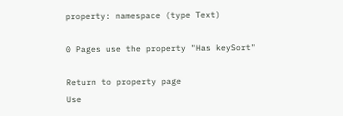property: namespace (type Text)

0 Pages use the property "Has keySort"

Return to property page
Use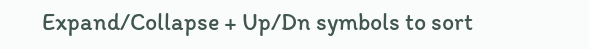Expand/Collapse + Up/Dn symbols to sort